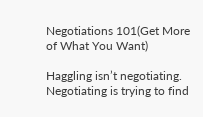Negotiations 101(Get More of What You Want)

Haggling isn’t negotiating.  Negotiating is trying to find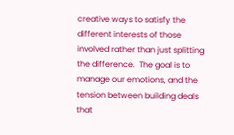creative ways to satisfy the different interests of those involved rather than just splitting the difference.  The goal is to manage our emotions, and the tension between building deals that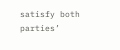satisfy both parties’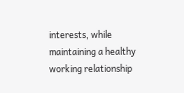interests, while maintaining a healthy working relationship